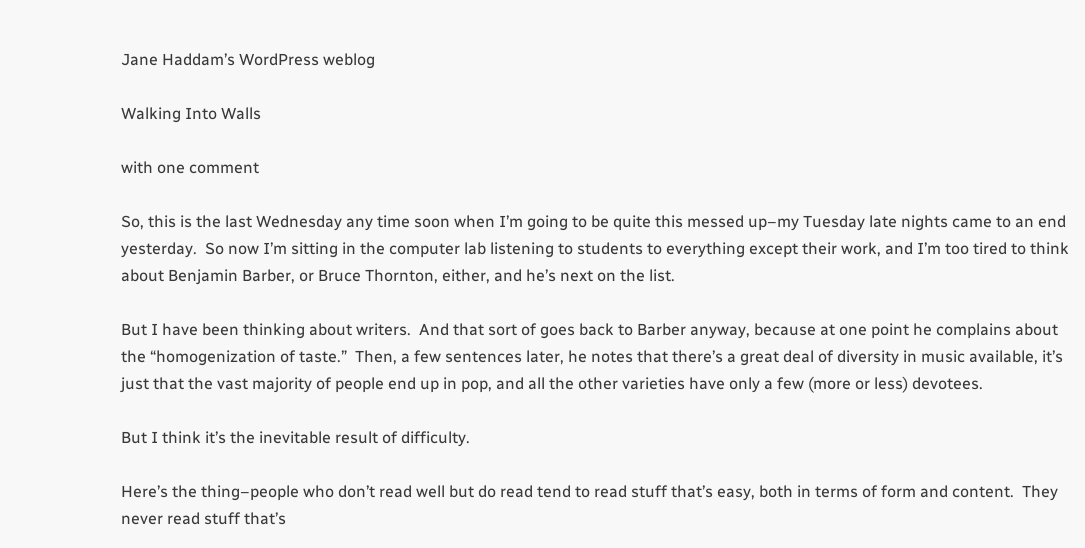Jane Haddam’s WordPress weblog

Walking Into Walls

with one comment

So, this is the last Wednesday any time soon when I’m going to be quite this messed up–my Tuesday late nights came to an end yesterday.  So now I’m sitting in the computer lab listening to students to everything except their work, and I’m too tired to think about Benjamin Barber, or Bruce Thornton, either, and he’s next on the list.

But I have been thinking about writers.  And that sort of goes back to Barber anyway, because at one point he complains about the “homogenization of taste.”  Then, a few sentences later, he notes that there’s a great deal of diversity in music available, it’s just that the vast majority of people end up in pop, and all the other varieties have only a few (more or less) devotees.

But I think it’s the inevitable result of difficulty.

Here’s the thing–people who don’t read well but do read tend to read stuff that’s easy, both in terms of form and content.  They never read stuff that’s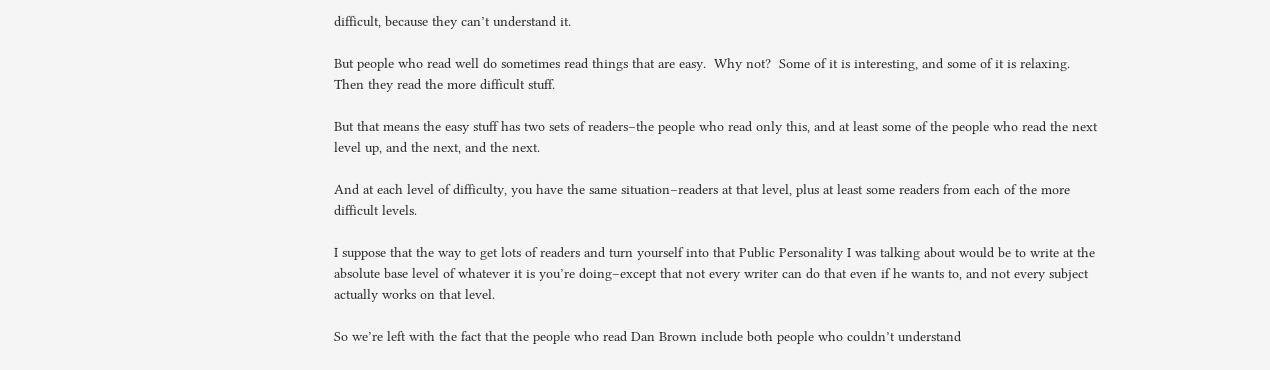difficult, because they can’t understand it.

But people who read well do sometimes read things that are easy.  Why not?  Some of it is interesting, and some of it is relaxing.  Then they read the more difficult stuff.

But that means the easy stuff has two sets of readers–the people who read only this, and at least some of the people who read the next level up, and the next, and the next.

And at each level of difficulty, you have the same situation–readers at that level, plus at least some readers from each of the more difficult levels.

I suppose that the way to get lots of readers and turn yourself into that Public Personality I was talking about would be to write at the absolute base level of whatever it is you’re doing–except that not every writer can do that even if he wants to, and not every subject actually works on that level.

So we’re left with the fact that the people who read Dan Brown include both people who couldn’t understand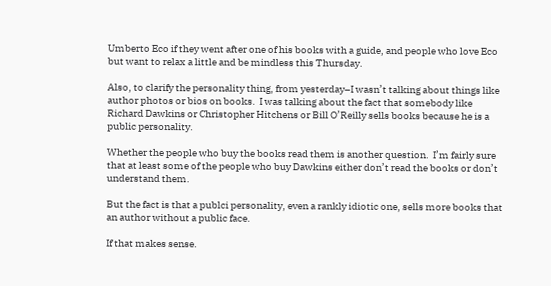Umberto Eco if they went after one of his books with a guide, and people who love Eco but want to relax a little and be mindless this Thursday.

Also, to clarify the personality thing, from yesterday–I wasn’t talking about things like author photos or bios on books.  I was talking about the fact that somebody like Richard Dawkins or Christopher Hitchens or Bill O’Reilly sells books because he is a public personality.

Whether the people who buy the books read them is another question.  I’m fairly sure that at least some of the people who buy Dawkins either don’t read the books or don’t understand them.

But the fact is that a publci personality, even a rankly idiotic one, sells more books that an author without a public face.

If that makes sense.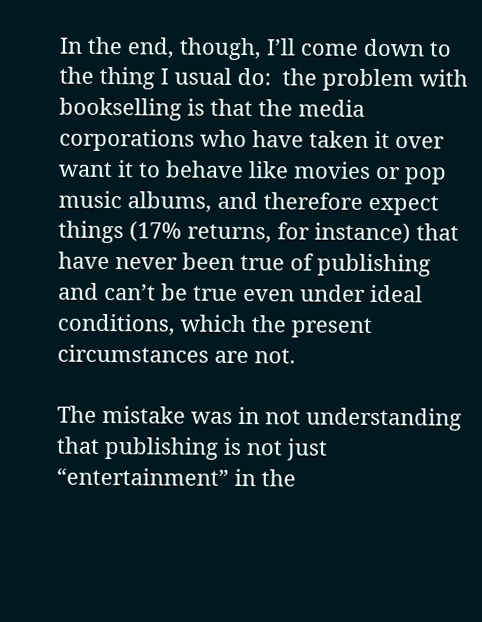In the end, though, I’ll come down to the thing I usual do:  the problem with bookselling is that the media corporations who have taken it over want it to behave like movies or pop music albums, and therefore expect things (17% returns, for instance) that have never been true of publishing and can’t be true even under ideal conditions, which the present circumstances are not.

The mistake was in not understanding that publishing is not just “entertainment” in the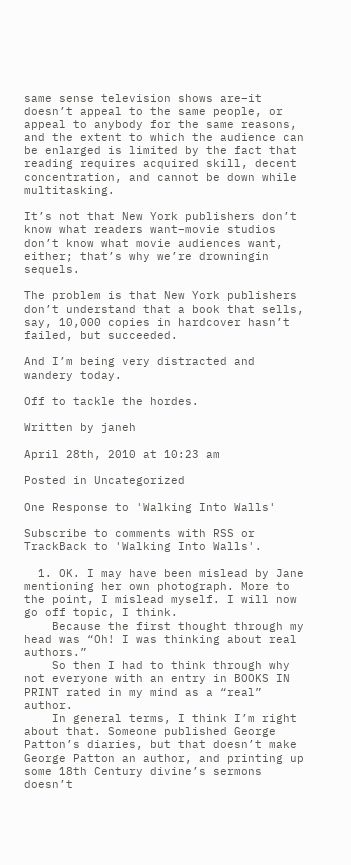same sense television shows are–it doesn’t appeal to the same people, or appeal to anybody for the same reasons, and the extent to which the audience can be enlarged is limited by the fact that reading requires acquired skill, decent concentration, and cannot be down while multitasking.

It’s not that New York publishers don’t know what readers want–movie studios don’t know what movie audiences want, either; that’s why we’re drowningin sequels.

The problem is that New York publishers don’t understand that a book that sells, say, 10,000 copies in hardcover hasn’t failed, but succeeded.

And I’m being very distracted and wandery today.

Off to tackle the hordes.

Written by janeh

April 28th, 2010 at 10:23 am

Posted in Uncategorized

One Response to 'Walking Into Walls'

Subscribe to comments with RSS or TrackBack to 'Walking Into Walls'.

  1. OK. I may have been mislead by Jane mentioning her own photograph. More to the point, I mislead myself. I will now go off topic, I think.
    Because the first thought through my head was “Oh! I was thinking about real authors.”
    So then I had to think through why not everyone with an entry in BOOKS IN PRINT rated in my mind as a “real” author.
    In general terms, I think I’m right about that. Someone published George Patton’s diaries, but that doesn’t make George Patton an author, and printing up some 18th Century divine’s sermons doesn’t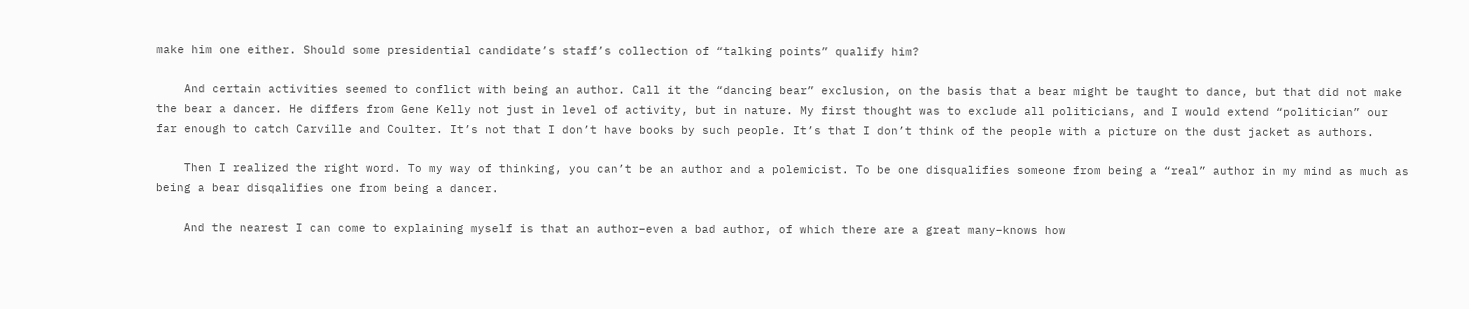make him one either. Should some presidential candidate’s staff’s collection of “talking points” qualify him?

    And certain activities seemed to conflict with being an author. Call it the “dancing bear” exclusion, on the basis that a bear might be taught to dance, but that did not make the bear a dancer. He differs from Gene Kelly not just in level of activity, but in nature. My first thought was to exclude all politicians, and I would extend “politician” our far enough to catch Carville and Coulter. It’s not that I don’t have books by such people. It’s that I don’t think of the people with a picture on the dust jacket as authors.

    Then I realized the right word. To my way of thinking, you can’t be an author and a polemicist. To be one disqualifies someone from being a “real” author in my mind as much as being a bear disqalifies one from being a dancer.

    And the nearest I can come to explaining myself is that an author–even a bad author, of which there are a great many–knows how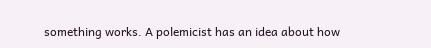something works. A polemicist has an idea about how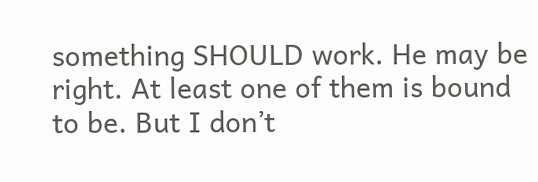something SHOULD work. He may be right. At least one of them is bound to be. But I don’t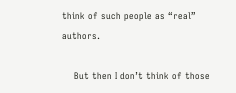think of such people as “real” authors.

    But then I don’t think of those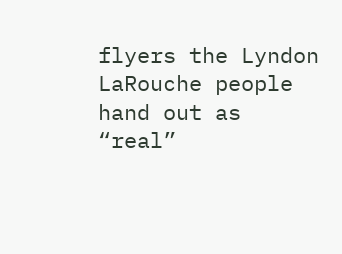flyers the Lyndon LaRouche people hand out as “real”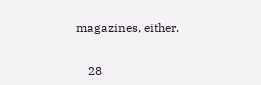magazines, either.


    28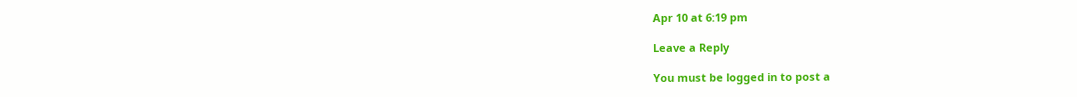Apr 10 at 6:19 pm

Leave a Reply

You must be logged in to post a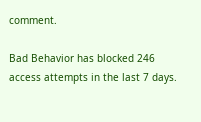comment.

Bad Behavior has blocked 246 access attempts in the last 7 days.